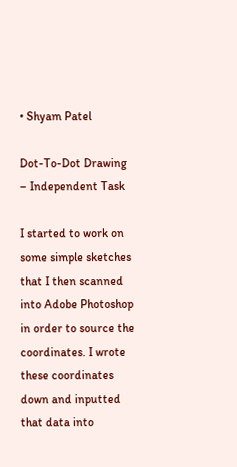• Shyam Patel

Dot-To-Dot Drawing – Independent Task

I started to work on some simple sketches that I then scanned into Adobe Photoshop in order to source the coordinates. I wrote these coordinates down and inputted that data into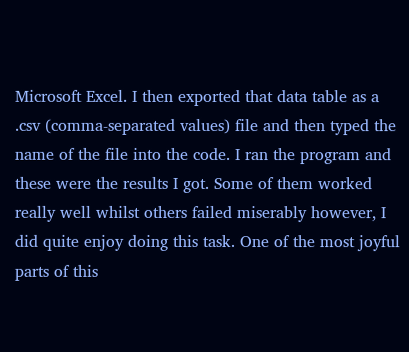Microsoft Excel. I then exported that data table as a .csv (comma-separated values) file and then typed the name of the file into the code. I ran the program and these were the results I got. Some of them worked really well whilst others failed miserably however, I did quite enjoy doing this task. One of the most joyful parts of this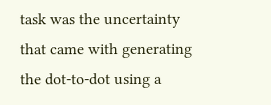task was the uncertainty that came with generating the dot-to-dot using a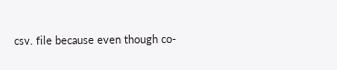csv. file because even though co-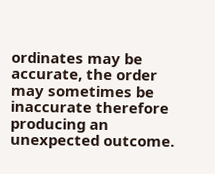ordinates may be accurate, the order may sometimes be inaccurate therefore producing an unexpected outcome.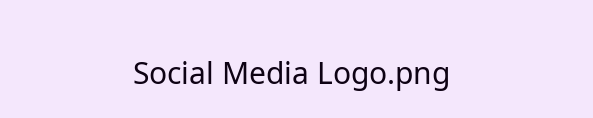Social Media Logo.png